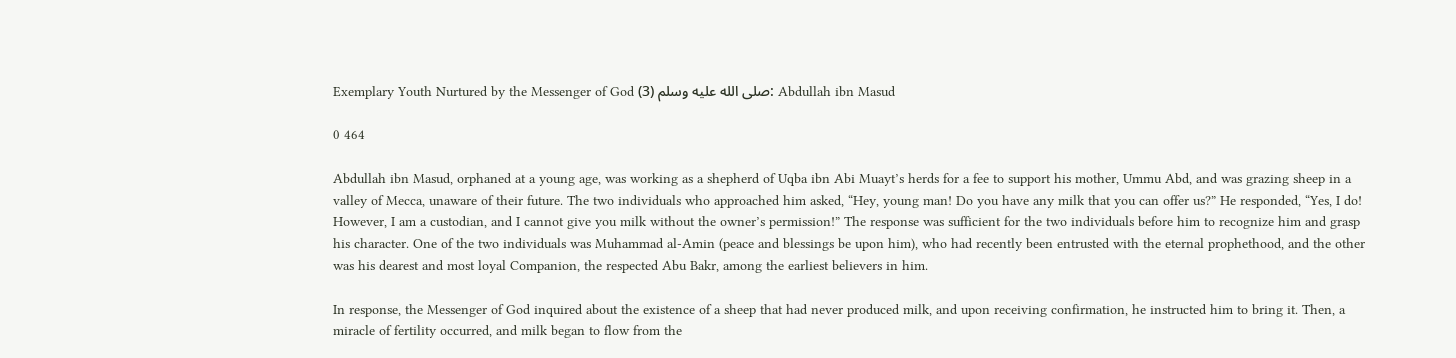Exemplary Youth Nurtured by the Messenger of God صلى الله عليه وسلم (3): Abdullah ibn Masud

0 464

Abdullah ibn Masud, orphaned at a young age, was working as a shepherd of Uqba ibn Abi Muayt’s herds for a fee to support his mother, Ummu Abd, and was grazing sheep in a valley of Mecca, unaware of their future. The two individuals who approached him asked, “Hey, young man! Do you have any milk that you can offer us?” He responded, “Yes, I do! However, I am a custodian, and I cannot give you milk without the owner’s permission!” The response was sufficient for the two individuals before him to recognize him and grasp his character. One of the two individuals was Muhammad al-Amin (peace and blessings be upon him), who had recently been entrusted with the eternal prophethood, and the other was his dearest and most loyal Companion, the respected Abu Bakr, among the earliest believers in him.

In response, the Messenger of God inquired about the existence of a sheep that had never produced milk, and upon receiving confirmation, he instructed him to bring it. Then, a miracle of fertility occurred, and milk began to flow from the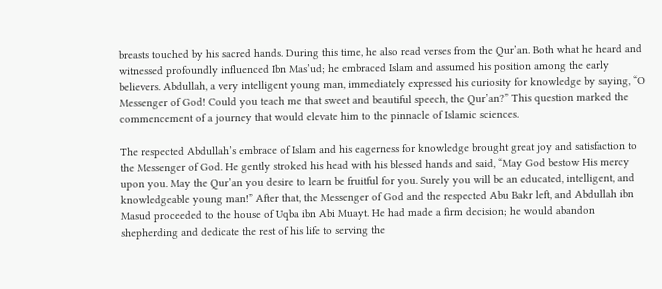breasts touched by his sacred hands. During this time, he also read verses from the Qur’an. Both what he heard and witnessed profoundly influenced Ibn Mas’ud; he embraced Islam and assumed his position among the early believers. Abdullah, a very intelligent young man, immediately expressed his curiosity for knowledge by saying, “O Messenger of God! Could you teach me that sweet and beautiful speech, the Qur’an?” This question marked the commencement of a journey that would elevate him to the pinnacle of Islamic sciences.

The respected Abdullah’s embrace of Islam and his eagerness for knowledge brought great joy and satisfaction to the Messenger of God. He gently stroked his head with his blessed hands and said, “May God bestow His mercy upon you. May the Qur’an you desire to learn be fruitful for you. Surely you will be an educated, intelligent, and knowledgeable young man!” After that, the Messenger of God and the respected Abu Bakr left, and Abdullah ibn Masud proceeded to the house of Uqba ibn Abi Muayt. He had made a firm decision; he would abandon shepherding and dedicate the rest of his life to serving the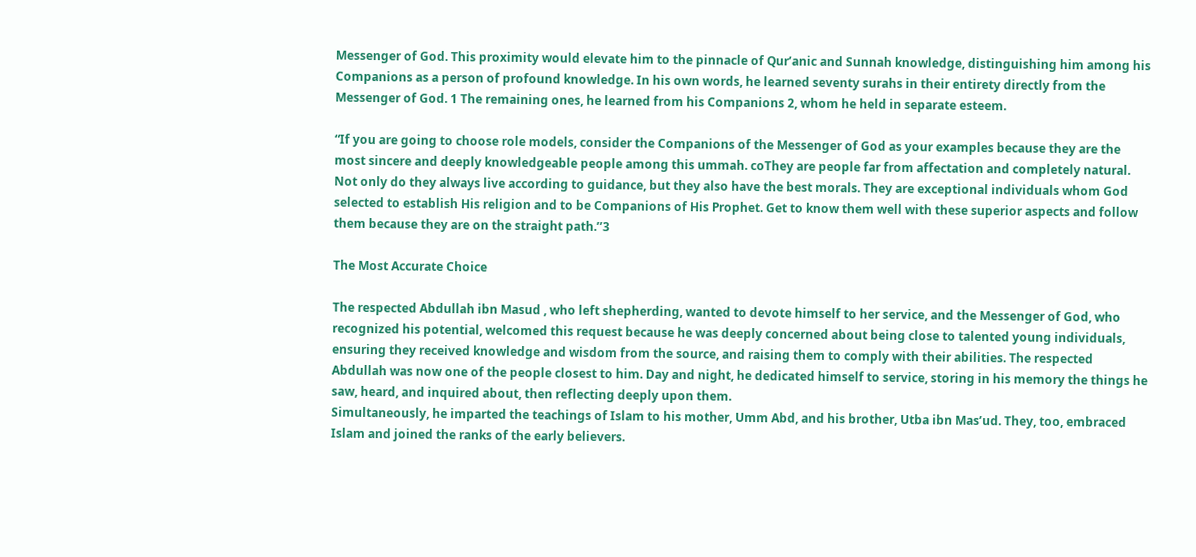Messenger of God. This proximity would elevate him to the pinnacle of Qur’anic and Sunnah knowledge, distinguishing him among his Companions as a person of profound knowledge. In his own words, he learned seventy surahs in their entirety directly from the Messenger of God. 1 The remaining ones, he learned from his Companions 2, whom he held in separate esteem.

“If you are going to choose role models, consider the Companions of the Messenger of God as your examples because they are the most sincere and deeply knowledgeable people among this ummah. coThey are people far from affectation and completely natural. Not only do they always live according to guidance, but they also have the best morals. They are exceptional individuals whom God selected to establish His religion and to be Companions of His Prophet. Get to know them well with these superior aspects and follow them because they are on the straight path.’’3

The Most Accurate Choice

The respected Abdullah ibn Masud , who left shepherding, wanted to devote himself to her service, and the Messenger of God, who recognized his potential, welcomed this request because he was deeply concerned about being close to talented young individuals, ensuring they received knowledge and wisdom from the source, and raising them to comply with their abilities. The respected Abdullah was now one of the people closest to him. Day and night, he dedicated himself to service, storing in his memory the things he saw, heard, and inquired about, then reflecting deeply upon them.
Simultaneously, he imparted the teachings of Islam to his mother, Umm Abd, and his brother, Utba ibn Mas’ud. They, too, embraced Islam and joined the ranks of the early believers.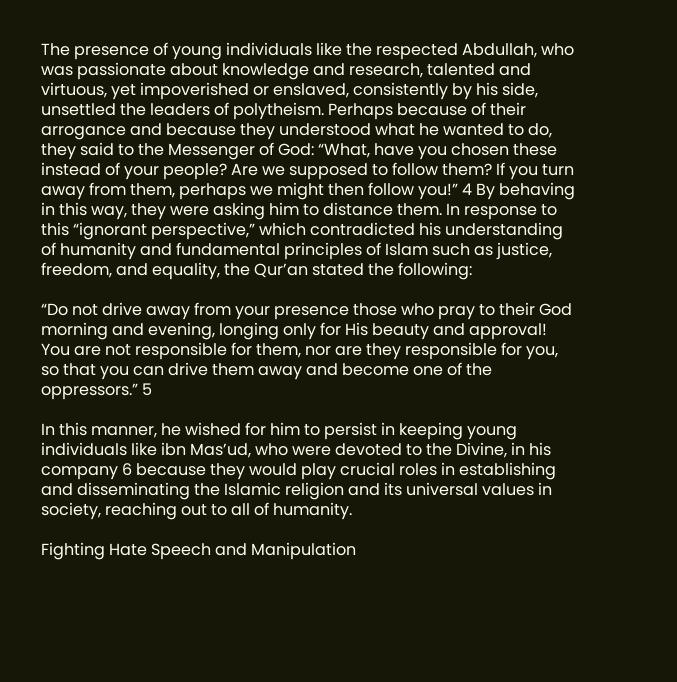The presence of young individuals like the respected Abdullah, who was passionate about knowledge and research, talented and virtuous, yet impoverished or enslaved, consistently by his side, unsettled the leaders of polytheism. Perhaps because of their arrogance and because they understood what he wanted to do, they said to the Messenger of God: “What, have you chosen these instead of your people? Are we supposed to follow them? If you turn away from them, perhaps we might then follow you!” 4 By behaving in this way, they were asking him to distance them. In response to this “ignorant perspective,” which contradicted his understanding of humanity and fundamental principles of Islam such as justice, freedom, and equality, the Qur’an stated the following:

“Do not drive away from your presence those who pray to their God morning and evening, longing only for His beauty and approval! You are not responsible for them, nor are they responsible for you, so that you can drive them away and become one of the oppressors.” 5

In this manner, he wished for him to persist in keeping young individuals like ibn Mas’ud, who were devoted to the Divine, in his company 6 because they would play crucial roles in establishing and disseminating the Islamic religion and its universal values in society, reaching out to all of humanity.

Fighting Hate Speech and Manipulation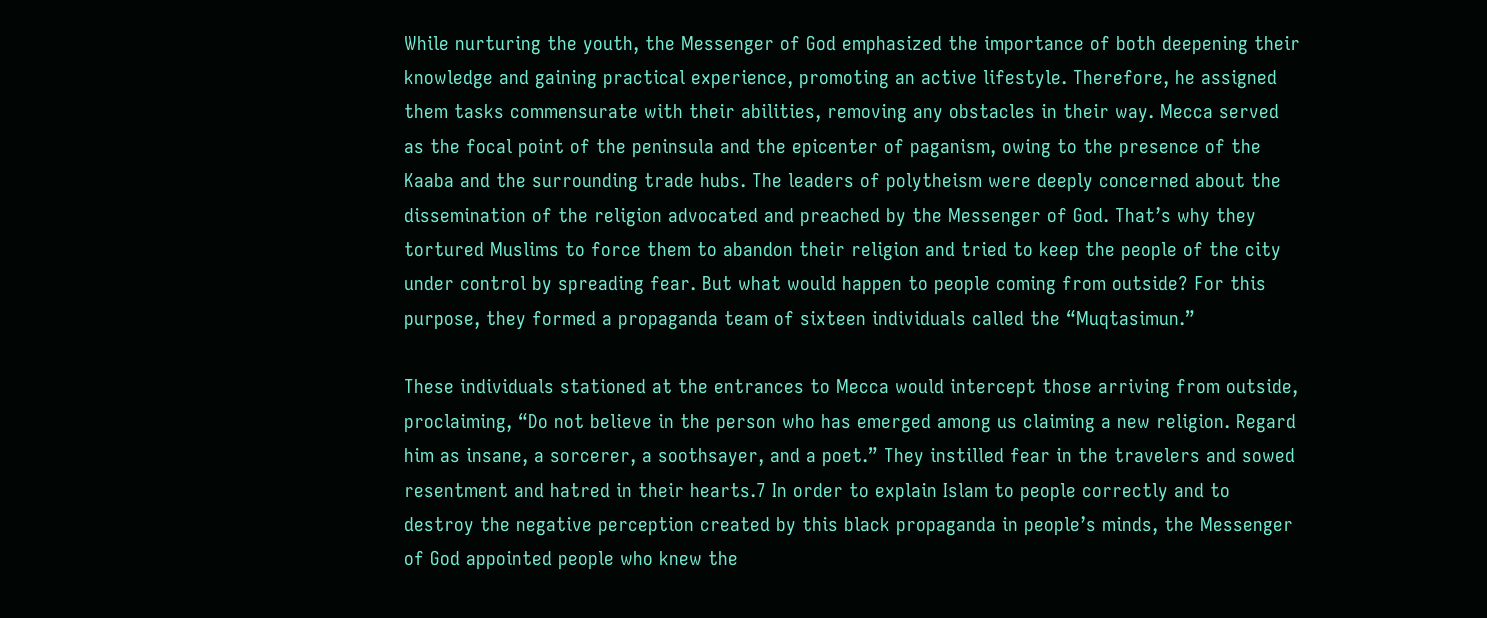While nurturing the youth, the Messenger of God emphasized the importance of both deepening their knowledge and gaining practical experience, promoting an active lifestyle. Therefore, he assigned them tasks commensurate with their abilities, removing any obstacles in their way. Mecca served as the focal point of the peninsula and the epicenter of paganism, owing to the presence of the Kaaba and the surrounding trade hubs. The leaders of polytheism were deeply concerned about the dissemination of the religion advocated and preached by the Messenger of God. That’s why they tortured Muslims to force them to abandon their religion and tried to keep the people of the city under control by spreading fear. But what would happen to people coming from outside? For this purpose, they formed a propaganda team of sixteen individuals called the “Muqtasimun.”

These individuals stationed at the entrances to Mecca would intercept those arriving from outside, proclaiming, “Do not believe in the person who has emerged among us claiming a new religion. Regard him as insane, a sorcerer, a soothsayer, and a poet.” They instilled fear in the travelers and sowed resentment and hatred in their hearts.7 In order to explain Islam to people correctly and to destroy the negative perception created by this black propaganda in people’s minds, the Messenger of God appointed people who knew the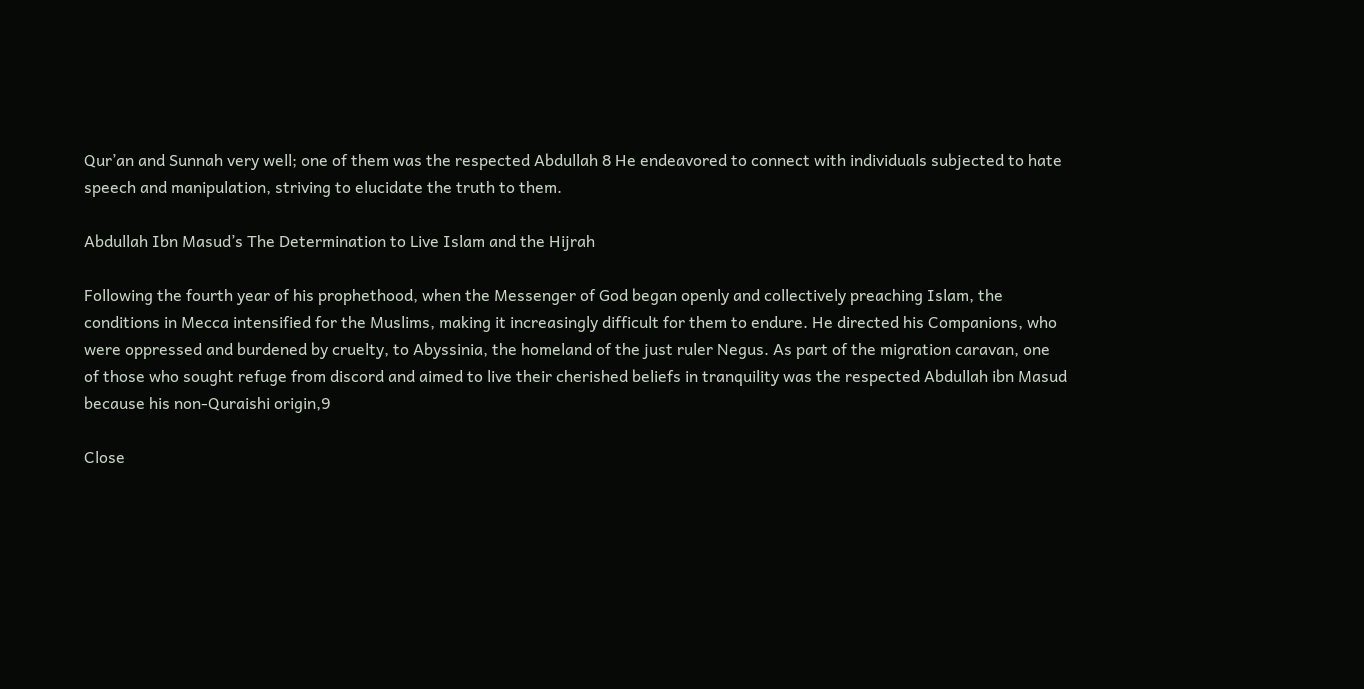Qur’an and Sunnah very well; one of them was the respected Abdullah 8 He endeavored to connect with individuals subjected to hate speech and manipulation, striving to elucidate the truth to them.

Abdullah Ibn Masud’s The Determination to Live Islam and the Hijrah

Following the fourth year of his prophethood, when the Messenger of God began openly and collectively preaching Islam, the conditions in Mecca intensified for the Muslims, making it increasingly difficult for them to endure. He directed his Companions, who were oppressed and burdened by cruelty, to Abyssinia, the homeland of the just ruler Negus. As part of the migration caravan, one of those who sought refuge from discord and aimed to live their cherished beliefs in tranquility was the respected Abdullah ibn Masud because his non-Quraishi origin,9

Close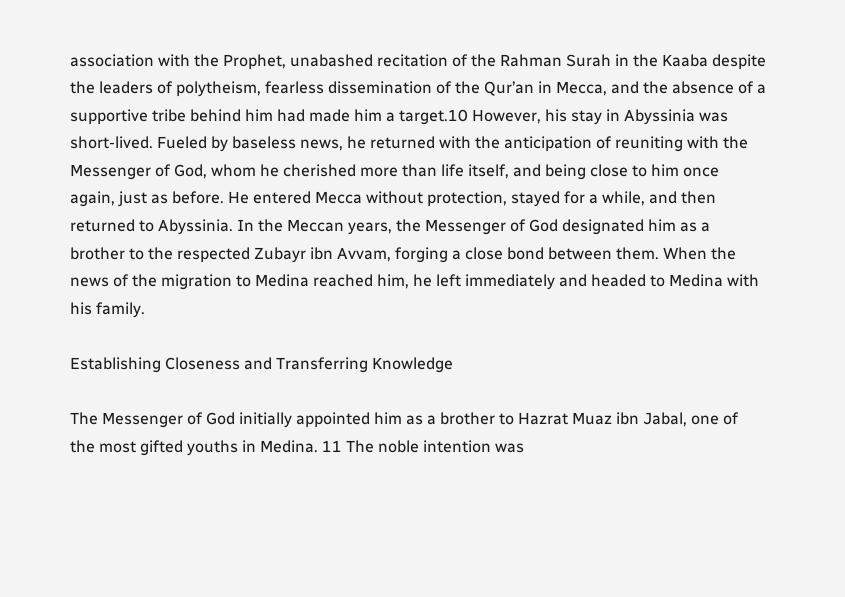association with the Prophet, unabashed recitation of the Rahman Surah in the Kaaba despite the leaders of polytheism, fearless dissemination of the Qur’an in Mecca, and the absence of a supportive tribe behind him had made him a target.10 However, his stay in Abyssinia was short-lived. Fueled by baseless news, he returned with the anticipation of reuniting with the Messenger of God, whom he cherished more than life itself, and being close to him once again, just as before. He entered Mecca without protection, stayed for a while, and then returned to Abyssinia. In the Meccan years, the Messenger of God designated him as a brother to the respected Zubayr ibn Avvam, forging a close bond between them. When the news of the migration to Medina reached him, he left immediately and headed to Medina with his family.

Establishing Closeness and Transferring Knowledge

The Messenger of God initially appointed him as a brother to Hazrat Muaz ibn Jabal, one of the most gifted youths in Medina. 11 The noble intention was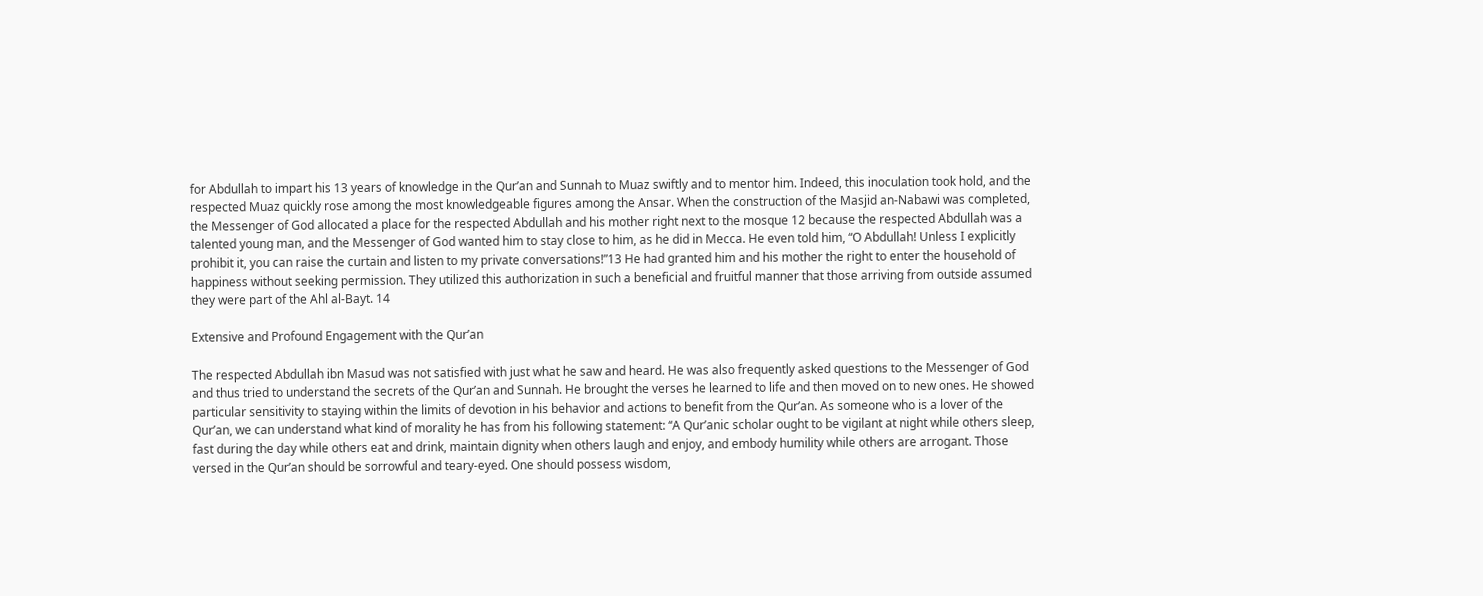for Abdullah to impart his 13 years of knowledge in the Qur’an and Sunnah to Muaz swiftly and to mentor him. Indeed, this inoculation took hold, and the respected Muaz quickly rose among the most knowledgeable figures among the Ansar. When the construction of the Masjid an-Nabawi was completed, the Messenger of God allocated a place for the respected Abdullah and his mother right next to the mosque 12 because the respected Abdullah was a talented young man, and the Messenger of God wanted him to stay close to him, as he did in Mecca. He even told him, “O Abdullah! Unless I explicitly prohibit it, you can raise the curtain and listen to my private conversations!”13 He had granted him and his mother the right to enter the household of happiness without seeking permission. They utilized this authorization in such a beneficial and fruitful manner that those arriving from outside assumed they were part of the Ahl al-Bayt. 14

Extensive and Profound Engagement with the Qur’an

The respected Abdullah ibn Masud was not satisfied with just what he saw and heard. He was also frequently asked questions to the Messenger of God and thus tried to understand the secrets of the Qur’an and Sunnah. He brought the verses he learned to life and then moved on to new ones. He showed particular sensitivity to staying within the limits of devotion in his behavior and actions to benefit from the Qur’an. As someone who is a lover of the Qur’an, we can understand what kind of morality he has from his following statement: ‘‘A Qur’anic scholar ought to be vigilant at night while others sleep, fast during the day while others eat and drink, maintain dignity when others laugh and enjoy, and embody humility while others are arrogant. Those versed in the Qur’an should be sorrowful and teary-eyed. One should possess wisdom,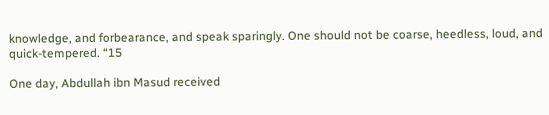knowledge, and forbearance, and speak sparingly. One should not be coarse, heedless, loud, and quick-tempered. “15

One day, Abdullah ibn Masud received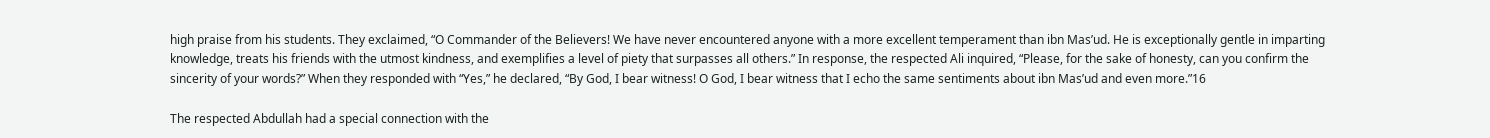high praise from his students. They exclaimed, “O Commander of the Believers! We have never encountered anyone with a more excellent temperament than ibn Mas’ud. He is exceptionally gentle in imparting knowledge, treats his friends with the utmost kindness, and exemplifies a level of piety that surpasses all others.” In response, the respected Ali inquired, “Please, for the sake of honesty, can you confirm the sincerity of your words?” When they responded with “Yes,” he declared, “By God, I bear witness! O God, I bear witness that I echo the same sentiments about ibn Mas’ud and even more.”16

The respected Abdullah had a special connection with the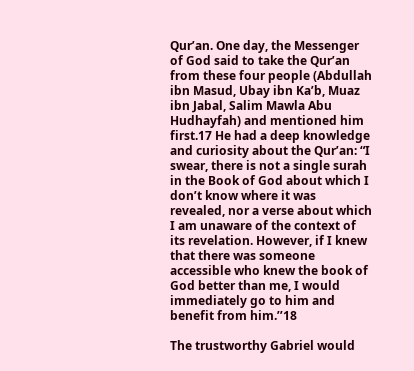Qur’an. One day, the Messenger of God said to take the Qur’an from these four people (Abdullah ibn Masud, Ubay ibn Ka’b, Muaz ibn Jabal, Salim Mawla Abu Hudhayfah) and mentioned him first.17 He had a deep knowledge and curiosity about the Qur’an: “I swear, there is not a single surah in the Book of God about which I don’t know where it was revealed, nor a verse about which I am unaware of the context of its revelation. However, if I knew that there was someone accessible who knew the book of God better than me, I would immediately go to him and benefit from him.’’18

The trustworthy Gabriel would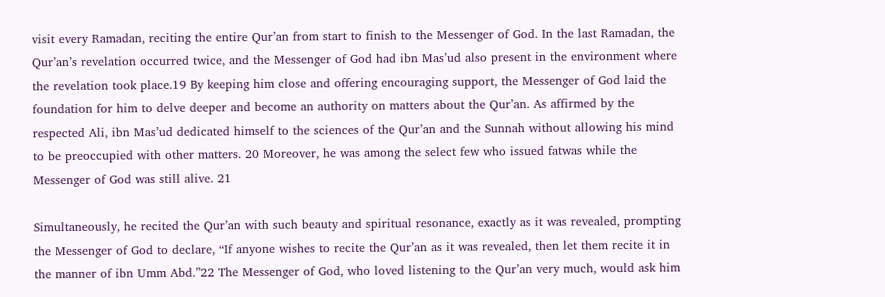visit every Ramadan, reciting the entire Qur’an from start to finish to the Messenger of God. In the last Ramadan, the Qur’an’s revelation occurred twice, and the Messenger of God had ibn Mas’ud also present in the environment where the revelation took place.19 By keeping him close and offering encouraging support, the Messenger of God laid the foundation for him to delve deeper and become an authority on matters about the Qur’an. As affirmed by the respected Ali, ibn Mas’ud dedicated himself to the sciences of the Qur’an and the Sunnah without allowing his mind to be preoccupied with other matters. 20 Moreover, he was among the select few who issued fatwas while the Messenger of God was still alive. 21

Simultaneously, he recited the Qur’an with such beauty and spiritual resonance, exactly as it was revealed, prompting the Messenger of God to declare, “If anyone wishes to recite the Qur’an as it was revealed, then let them recite it in the manner of ibn Umm Abd.”22 The Messenger of God, who loved listening to the Qur’an very much, would ask him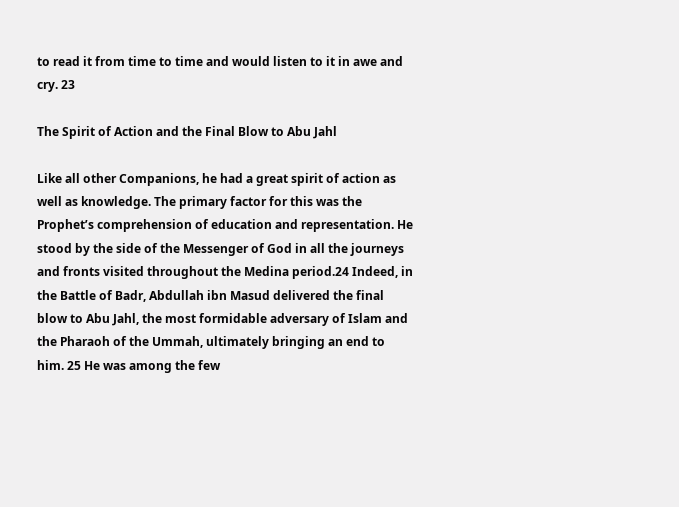to read it from time to time and would listen to it in awe and cry. 23

The Spirit of Action and the Final Blow to Abu Jahl

Like all other Companions, he had a great spirit of action as well as knowledge. The primary factor for this was the Prophet’s comprehension of education and representation. He stood by the side of the Messenger of God in all the journeys and fronts visited throughout the Medina period.24 Indeed, in the Battle of Badr, Abdullah ibn Masud delivered the final blow to Abu Jahl, the most formidable adversary of Islam and the Pharaoh of the Ummah, ultimately bringing an end to him. 25 He was among the few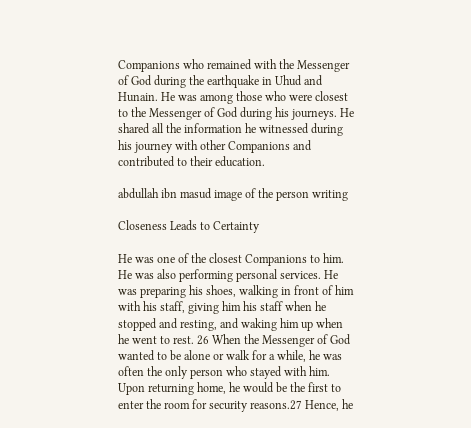Companions who remained with the Messenger of God during the earthquake in Uhud and Hunain. He was among those who were closest to the Messenger of God during his journeys. He shared all the information he witnessed during his journey with other Companions and contributed to their education.

abdullah ibn masud image of the person writing

Closeness Leads to Certainty

He was one of the closest Companions to him. He was also performing personal services. He was preparing his shoes, walking in front of him with his staff, giving him his staff when he stopped and resting, and waking him up when he went to rest. 26 When the Messenger of God wanted to be alone or walk for a while, he was often the only person who stayed with him. Upon returning home, he would be the first to enter the room for security reasons.27 Hence, he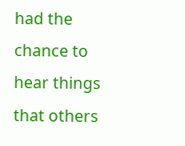had the chance to hear things that others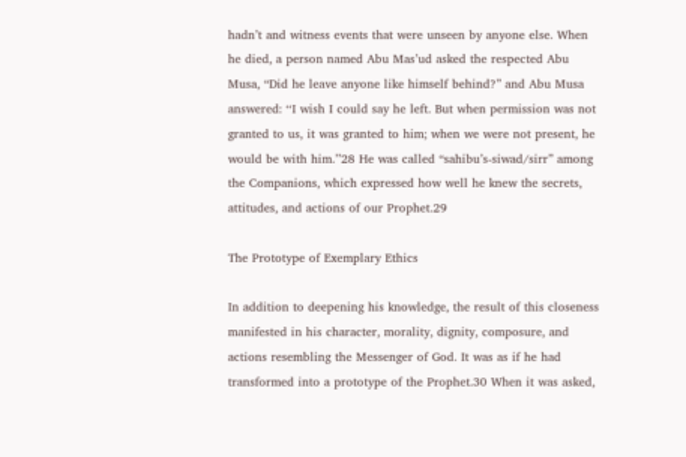hadn’t and witness events that were unseen by anyone else. When he died, a person named Abu Mas’ud asked the respected Abu Musa, “Did he leave anyone like himself behind?” and Abu Musa answered: ‘‘I wish I could say he left. But when permission was not granted to us, it was granted to him; when we were not present, he would be with him.’’28 He was called “sahibu’s-siwad/sirr” among the Companions, which expressed how well he knew the secrets, attitudes, and actions of our Prophet.29

The Prototype of Exemplary Ethics

In addition to deepening his knowledge, the result of this closeness manifested in his character, morality, dignity, composure, and actions resembling the Messenger of God. It was as if he had transformed into a prototype of the Prophet.30 When it was asked,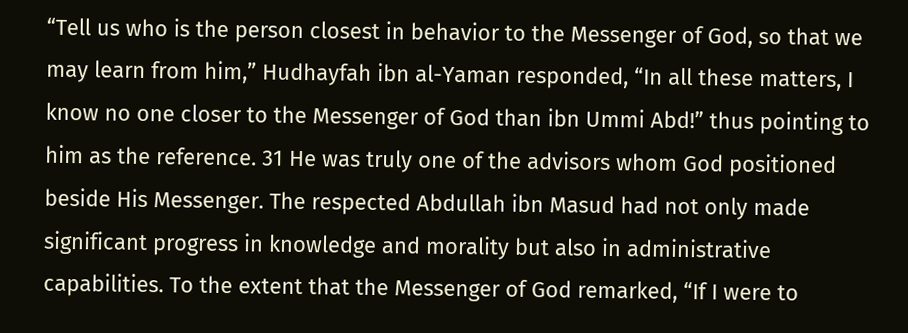“Tell us who is the person closest in behavior to the Messenger of God, so that we may learn from him,” Hudhayfah ibn al-Yaman responded, “In all these matters, I know no one closer to the Messenger of God than ibn Ummi Abd!” thus pointing to him as the reference. 31 He was truly one of the advisors whom God positioned beside His Messenger. The respected Abdullah ibn Masud had not only made significant progress in knowledge and morality but also in administrative capabilities. To the extent that the Messenger of God remarked, “If I were to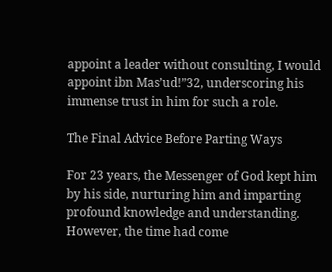appoint a leader without consulting, I would appoint ibn Mas’ud!”32, underscoring his immense trust in him for such a role.

The Final Advice Before Parting Ways

For 23 years, the Messenger of God kept him by his side, nurturing him and imparting profound knowledge and understanding. However, the time had come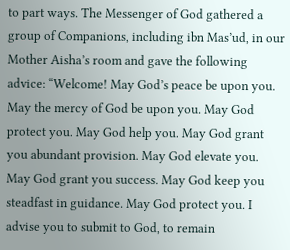to part ways. The Messenger of God gathered a group of Companions, including ibn Mas’ud, in our Mother Aisha’s room and gave the following advice: “Welcome! May God’s peace be upon you. May the mercy of God be upon you. May God protect you. May God help you. May God grant you abundant provision. May God elevate you. May God grant you success. May God keep you steadfast in guidance. May God protect you. I advise you to submit to God, to remain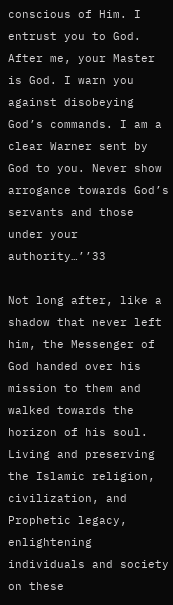conscious of Him. I entrust you to God. After me, your Master is God. I warn you against disobeying God’s commands. I am a clear Warner sent by God to you. Never show arrogance towards God’s servants and those under your authority…’’33

Not long after, like a shadow that never left him, the Messenger of God handed over his mission to them and walked towards the horizon of his soul. Living and preserving the Islamic religion, civilization, and Prophetic legacy, enlightening individuals and society on these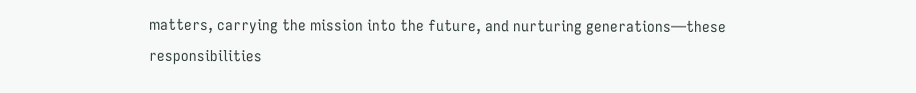matters, carrying the mission into the future, and nurturing generations—these responsibilities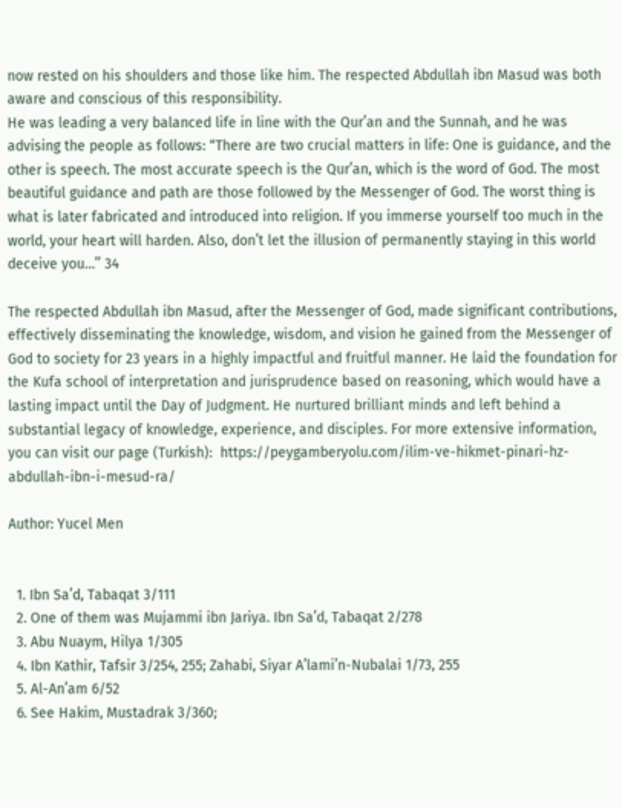now rested on his shoulders and those like him. The respected Abdullah ibn Masud was both aware and conscious of this responsibility.
He was leading a very balanced life in line with the Qur’an and the Sunnah, and he was advising the people as follows: “There are two crucial matters in life: One is guidance, and the other is speech. The most accurate speech is the Qur’an, which is the word of God. The most beautiful guidance and path are those followed by the Messenger of God. The worst thing is what is later fabricated and introduced into religion. If you immerse yourself too much in the world, your heart will harden. Also, don’t let the illusion of permanently staying in this world deceive you…’’ 34

The respected Abdullah ibn Masud, after the Messenger of God, made significant contributions, effectively disseminating the knowledge, wisdom, and vision he gained from the Messenger of God to society for 23 years in a highly impactful and fruitful manner. He laid the foundation for the Kufa school of interpretation and jurisprudence based on reasoning, which would have a lasting impact until the Day of Judgment. He nurtured brilliant minds and left behind a substantial legacy of knowledge, experience, and disciples. For more extensive information, you can visit our page (Turkish):  https://peygamberyolu.com/ilim-ve-hikmet-pinari-hz-abdullah-ibn-i-mesud-ra/

Author: Yucel Men


  1. Ibn Sa’d, Tabaqat 3/111
  2. One of them was Mujammi ibn Jariya. Ibn Sa’d, Tabaqat 2/278
  3. Abu Nuaym, Hilya 1/305
  4. Ibn Kathir, Tafsir 3/254, 255; Zahabi, Siyar A’lami’n-Nubalai 1/73, 255
  5. Al-An’am 6/52
  6. See Hakim, Mustadrak 3/360;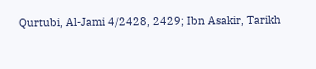Qurtubi, Al-Jami 4/2428, 2429; Ibn Asakir, Tarikh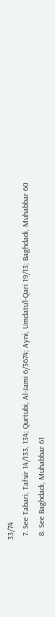33/74
  7. See Tabari, Tafsir 14/133, 134; Qurtubi, Al-Jami 6/3674; Ayni, Umdatu’l-Qari 19/13; Baghdadi, Muhabbar 60
  8. See Baghdadi, Muhabbar 61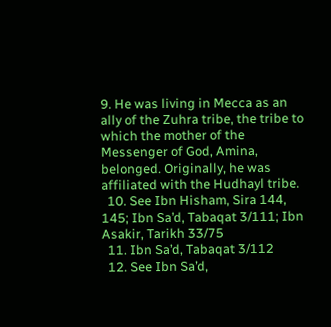9. He was living in Mecca as an ally of the Zuhra tribe, the tribe to which the mother of the Messenger of God, Amina, belonged. Originally, he was affiliated with the Hudhayl tribe.
  10. See Ibn Hisham, Sira 144, 145; Ibn Sa’d, Tabaqat 3/111; Ibn Asakir, Tarikh 33/75
  11. Ibn Sa’d, Tabaqat 3/112
  12. See Ibn Sa’d,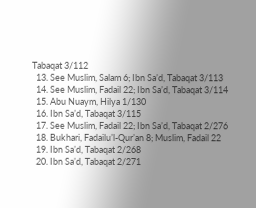Tabaqat 3/112
  13. See Muslim, Salam 6; Ibn Sa’d, Tabaqat 3/113
  14. See Muslim, Fadail 22; Ibn Sa’d, Tabaqat 3/114
  15. Abu Nuaym, Hilya 1/130
  16. Ibn Sa’d, Tabaqat 3/115
  17. See Muslim, Fadail 22; Ibn Sa’d, Tabaqat 2/276
  18. Bukhari, Fadailu’l-Qur’an 8; Muslim, Fadail 22
  19. Ibn Sa’d, Tabaqat 2/268
  20. Ibn Sa’d, Tabaqat 2/271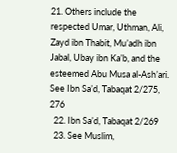21. Others include the respected Umar, Uthman, Ali, Zayd ibn Thabit, Mu’adh ibn Jabal, Ubay ibn Ka’b, and the esteemed Abu Musa al-Ash’ari. See Ibn Sa’d, Tabaqat 2/275, 276
  22. Ibn Sa’d, Tabaqat 2/269
  23. See Muslim,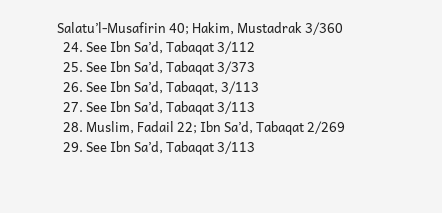Salatu’l-Musafirin 40; Hakim, Mustadrak 3/360
  24. See Ibn Sa’d, Tabaqat 3/112
  25. See Ibn Sa’d, Tabaqat 3/373
  26. See Ibn Sa’d, Tabaqat, 3/113
  27. See Ibn Sa’d, Tabaqat 3/113
  28. Muslim, Fadail 22; Ibn Sa’d, Tabaqat 2/269
  29. See Ibn Sa’d, Tabaqat 3/113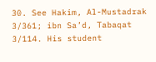30. See Hakim, Al-Mustadrak 3/361; ibn Sa’d, Tabaqat 3/114. His student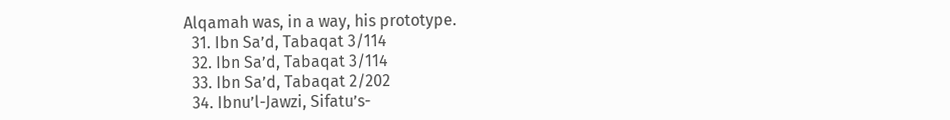Alqamah was, in a way, his prototype.
  31. Ibn Sa’d, Tabaqat 3/114
  32. Ibn Sa’d, Tabaqat 3/114
  33. Ibn Sa’d, Tabaqat 2/202
  34. Ibnu’l-Jawzi, Sifatu’s-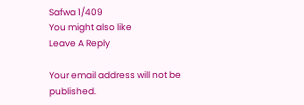Safwa 1/409
You might also like
Leave A Reply

Your email address will not be published.